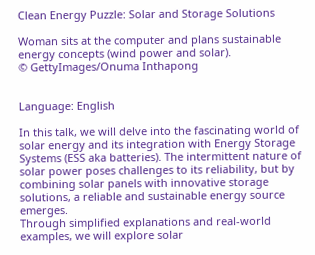Clean Energy Puzzle: Solar and Storage Solutions

Woman sits at the computer and plans sustainable energy concepts (wind power and solar).
© GettyImages/Onuma Inthapong


Language: English

In this talk, we will delve into the fascinating world of solar energy and its integration with Energy Storage Systems (ESS aka batteries). The intermittent nature of solar power poses challenges to its reliability, but by combining solar panels with innovative storage solutions, a reliable and sustainable energy source emerges.
Through simplified explanations and real-world examples, we will explore solar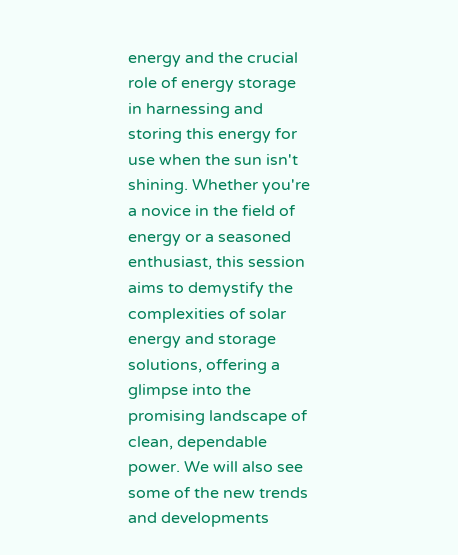energy and the crucial role of energy storage in harnessing and storing this energy for use when the sun isn't shining. Whether you're a novice in the field of energy or a seasoned enthusiast, this session aims to demystify the complexities of solar energy and storage solutions, offering a glimpse into the promising landscape of clean, dependable power. We will also see some of the new trends and developments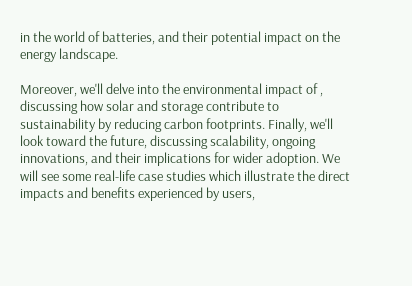in the world of batteries, and their potential impact on the energy landscape.

Moreover, we'll delve into the environmental impact of , discussing how solar and storage contribute to sustainability by reducing carbon footprints. Finally, we'll look toward the future, discussing scalability, ongoing innovations, and their implications for wider adoption. We will see some real-life case studies which illustrate the direct impacts and benefits experienced by users,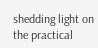shedding light on the practical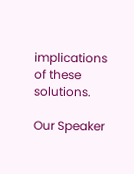implications of these solutions.

Our Speaker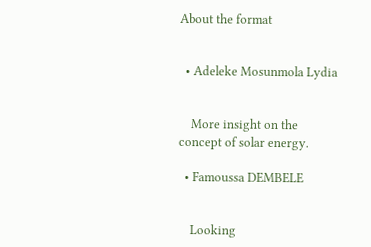About the format


  • Adeleke Mosunmola Lydia


    More insight on the concept of solar energy.

  • Famoussa DEMBELE


    Looking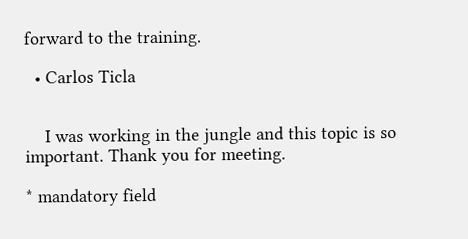forward to the training.

  • Carlos Ticla


    I was working in the jungle and this topic is so important. Thank you for meeting.

* mandatory field